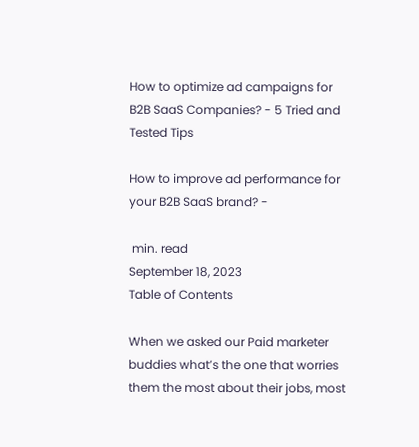How to optimize ad campaigns for B2B SaaS Companies? - 5 Tried and Tested Tips

How to improve ad performance for your B2B SaaS brand? -

 min. read
September 18, 2023
Table of Contents

When we asked our Paid marketer buddies what’s the one that worries them the most about their jobs, most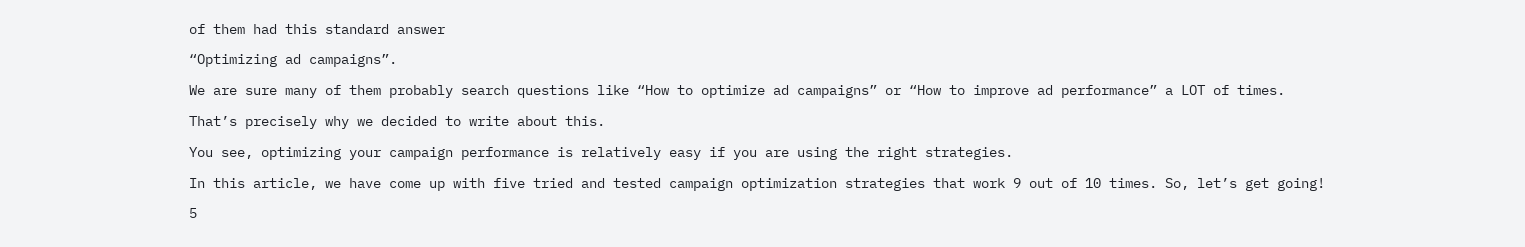of them had this standard answer

“Optimizing ad campaigns”.

We are sure many of them probably search questions like “How to optimize ad campaigns” or “How to improve ad performance” a LOT of times.

That’s precisely why we decided to write about this.

You see, optimizing your campaign performance is relatively easy if you are using the right strategies.

In this article, we have come up with five tried and tested campaign optimization strategies that work 9 out of 10 times. So, let’s get going!

5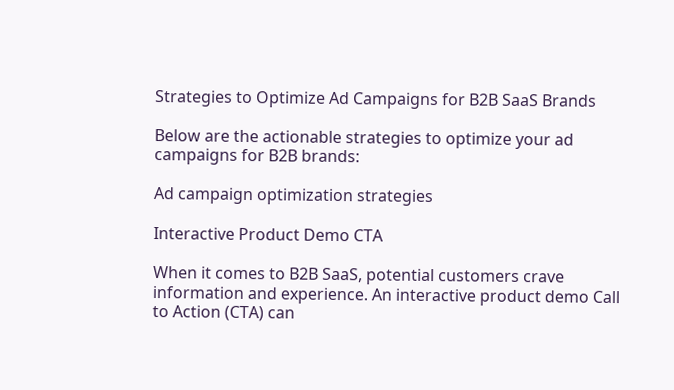Strategies to Optimize Ad Campaigns for B2B SaaS Brands

Below are the actionable strategies to optimize your ad campaigns for B2B brands:

Ad campaign optimization strategies

Interactive Product Demo CTA

When it comes to B2B SaaS, potential customers crave information and experience. An interactive product demo Call to Action (CTA) can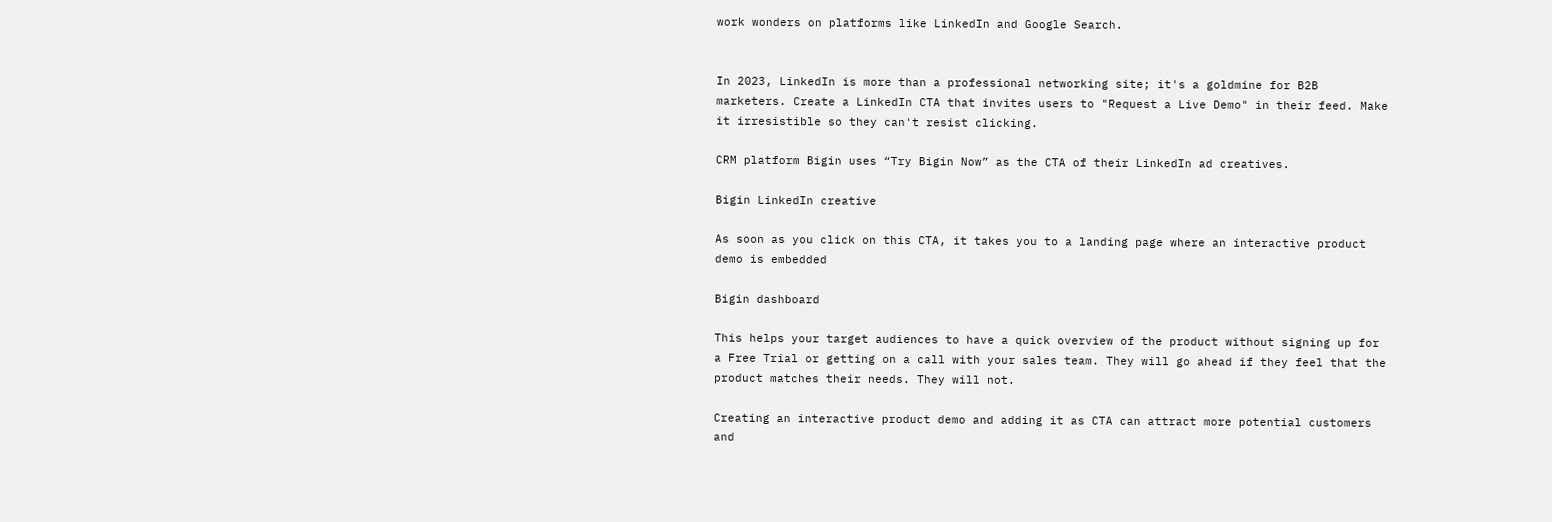work wonders on platforms like LinkedIn and Google Search.


In 2023, LinkedIn is more than a professional networking site; it's a goldmine for B2B marketers. Create a LinkedIn CTA that invites users to "Request a Live Demo" in their feed. Make it irresistible so they can't resist clicking.

CRM platform Bigin uses “Try Bigin Now” as the CTA of their LinkedIn ad creatives.

Bigin LinkedIn creative

As soon as you click on this CTA, it takes you to a landing page where an interactive product demo is embedded

Bigin dashboard

This helps your target audiences to have a quick overview of the product without signing up for a Free Trial or getting on a call with your sales team. They will go ahead if they feel that the product matches their needs. They will not.

Creating an interactive product demo and adding it as CTA can attract more potential customers and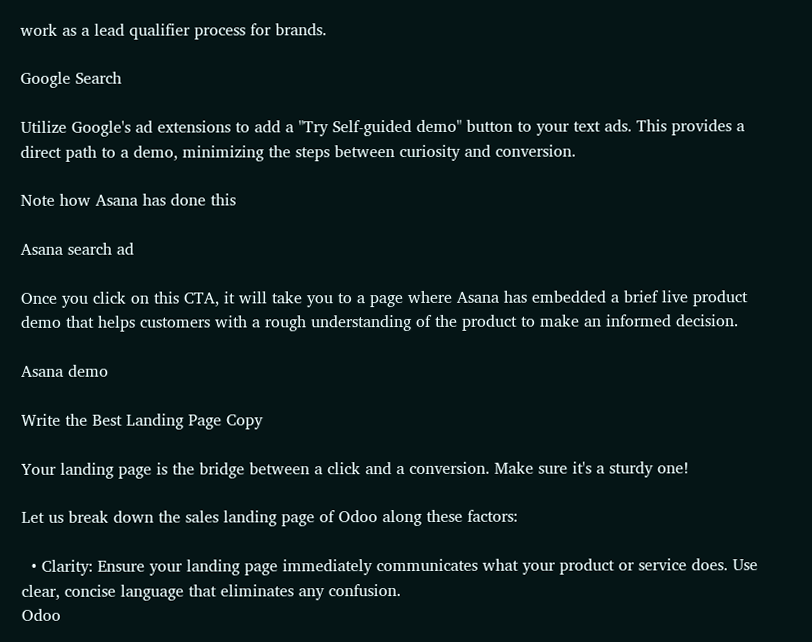work as a lead qualifier process for brands.

Google Search

Utilize Google's ad extensions to add a "Try Self-guided demo" button to your text ads. This provides a direct path to a demo, minimizing the steps between curiosity and conversion.

Note how Asana has done this

Asana search ad

Once you click on this CTA, it will take you to a page where Asana has embedded a brief live product demo that helps customers with a rough understanding of the product to make an informed decision.

Asana demo

Write the Best Landing Page Copy

Your landing page is the bridge between a click and a conversion. Make sure it's a sturdy one!

Let us break down the sales landing page of Odoo along these factors:

  • Clarity: Ensure your landing page immediately communicates what your product or service does. Use clear, concise language that eliminates any confusion.
Odoo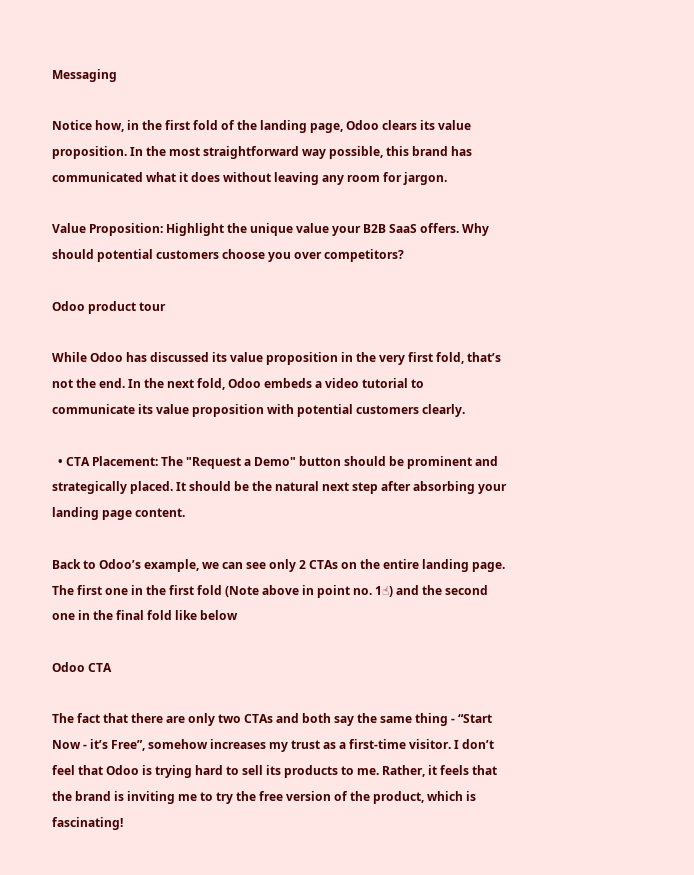Messaging

Notice how, in the first fold of the landing page, Odoo clears its value proposition. In the most straightforward way possible, this brand has communicated what it does without leaving any room for jargon.

Value Proposition: Highlight the unique value your B2B SaaS offers. Why should potential customers choose you over competitors?

Odoo product tour

While Odoo has discussed its value proposition in the very first fold, that’s not the end. In the next fold, Odoo embeds a video tutorial to communicate its value proposition with potential customers clearly.

  • CTA Placement: The "Request a Demo" button should be prominent and strategically placed. It should be the natural next step after absorbing your landing page content.

Back to Odoo’s example, we can see only 2 CTAs on the entire landing page. The first one in the first fold (Note above in point no. 1☝) and the second one in the final fold like below

Odoo CTA

The fact that there are only two CTAs and both say the same thing - “Start Now - it’s Free”, somehow increases my trust as a first-time visitor. I don’t feel that Odoo is trying hard to sell its products to me. Rather, it feels that the brand is inviting me to try the free version of the product, which is fascinating!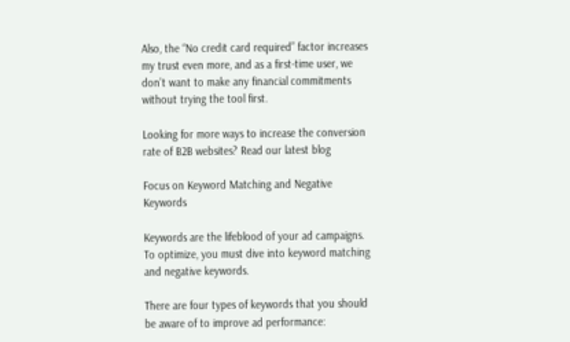Also, the “No credit card required” factor increases my trust even more, and as a first-time user, we don’t want to make any financial commitments without trying the tool first.

Looking for more ways to increase the conversion rate of B2B websites? Read our latest blog

Focus on Keyword Matching and Negative Keywords

Keywords are the lifeblood of your ad campaigns. To optimize, you must dive into keyword matching and negative keywords.

There are four types of keywords that you should be aware of to improve ad performance: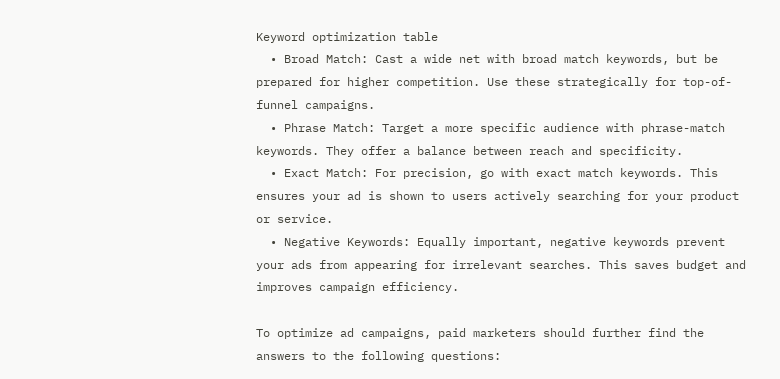Keyword optimization table
  • Broad Match: Cast a wide net with broad match keywords, but be prepared for higher competition. Use these strategically for top-of-funnel campaigns.
  • Phrase Match: Target a more specific audience with phrase-match keywords. They offer a balance between reach and specificity.
  • Exact Match: For precision, go with exact match keywords. This ensures your ad is shown to users actively searching for your product or service.
  • Negative Keywords: Equally important, negative keywords prevent your ads from appearing for irrelevant searches. This saves budget and improves campaign efficiency.

To optimize ad campaigns, paid marketers should further find the answers to the following questions: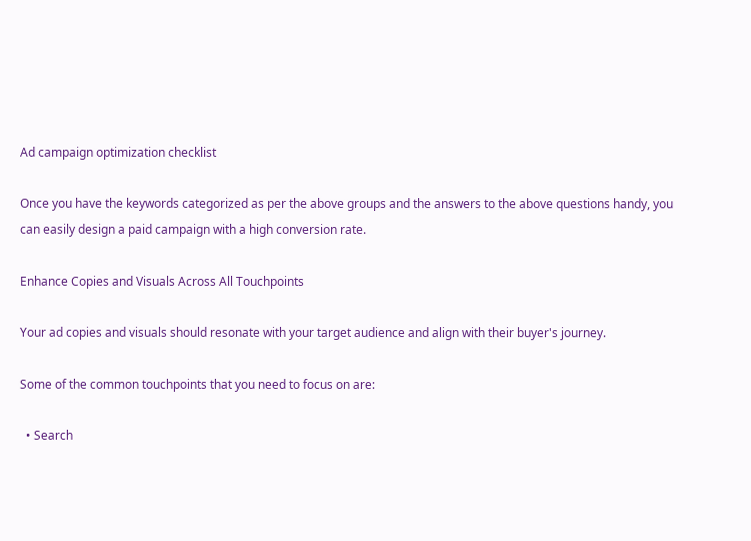Ad campaign optimization checklist

Once you have the keywords categorized as per the above groups and the answers to the above questions handy, you can easily design a paid campaign with a high conversion rate.

Enhance Copies and Visuals Across All Touchpoints

Your ad copies and visuals should resonate with your target audience and align with their buyer's journey.

Some of the common touchpoints that you need to focus on are:

  • Search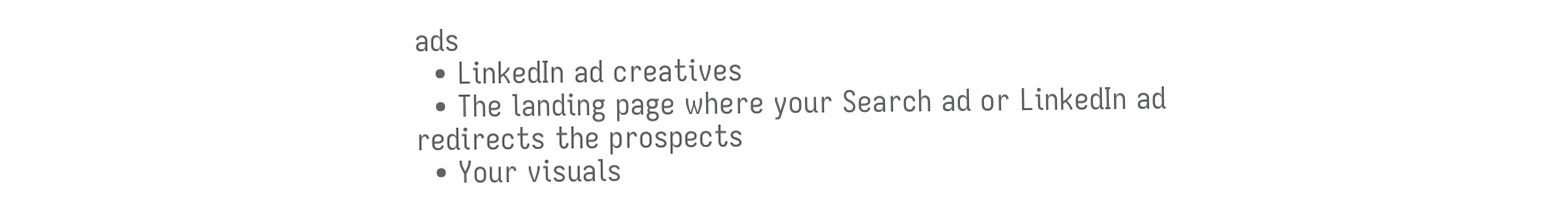ads
  • LinkedIn ad creatives
  • The landing page where your Search ad or LinkedIn ad redirects the prospects
  • Your visuals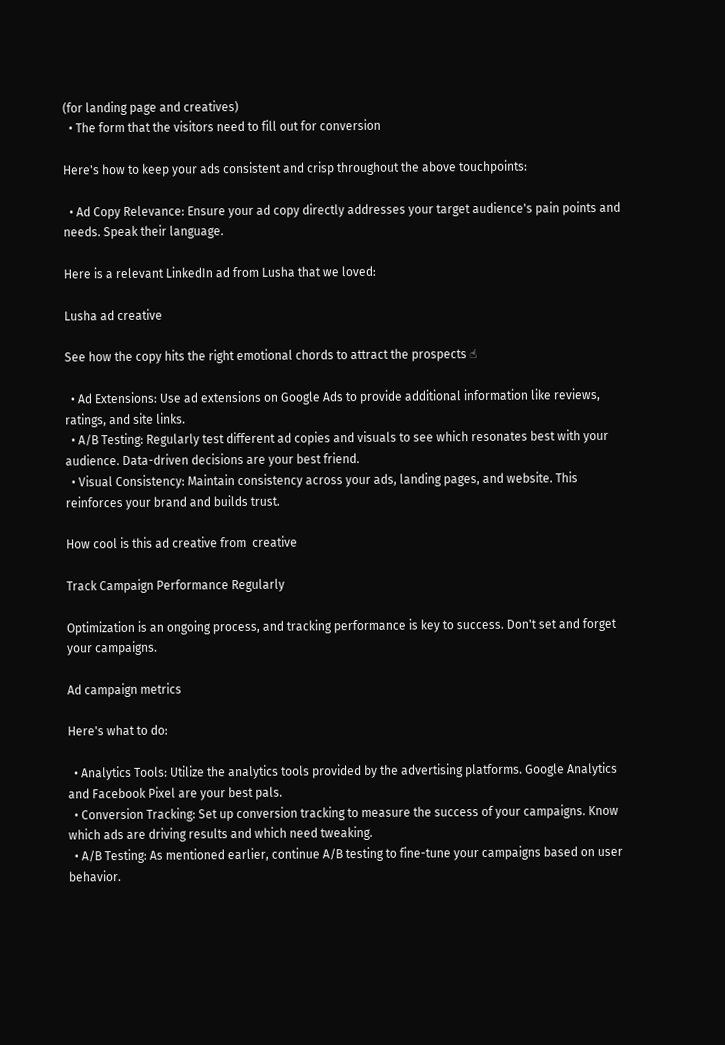(for landing page and creatives)
  • The form that the visitors need to fill out for conversion

Here's how to keep your ads consistent and crisp throughout the above touchpoints:

  • Ad Copy Relevance: Ensure your ad copy directly addresses your target audience's pain points and needs. Speak their language.

Here is a relevant LinkedIn ad from Lusha that we loved:

Lusha ad creative

See how the copy hits the right emotional chords to attract the prospects ☝

  • Ad Extensions: Use ad extensions on Google Ads to provide additional information like reviews, ratings, and site links.
  • A/B Testing: Regularly test different ad copies and visuals to see which resonates best with your audience. Data-driven decisions are your best friend.
  • Visual Consistency: Maintain consistency across your ads, landing pages, and website. This reinforces your brand and builds trust.

How cool is this ad creative from  creative

Track Campaign Performance Regularly

Optimization is an ongoing process, and tracking performance is key to success. Don't set and forget your campaigns.

Ad campaign metrics

Here's what to do:

  • Analytics Tools: Utilize the analytics tools provided by the advertising platforms. Google Analytics and Facebook Pixel are your best pals.
  • Conversion Tracking: Set up conversion tracking to measure the success of your campaigns. Know which ads are driving results and which need tweaking.
  • A/B Testing: As mentioned earlier, continue A/B testing to fine-tune your campaigns based on user behavior.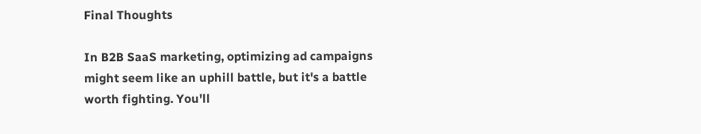Final Thoughts

In B2B SaaS marketing, optimizing ad campaigns might seem like an uphill battle, but it's a battle worth fighting. You'll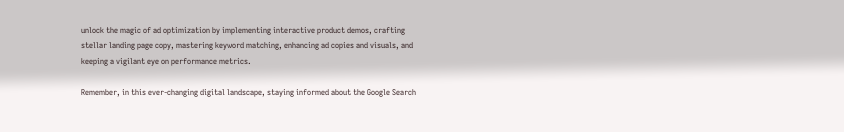unlock the magic of ad optimization by implementing interactive product demos, crafting stellar landing page copy, mastering keyword matching, enhancing ad copies and visuals, and keeping a vigilant eye on performance metrics.

Remember, in this ever-changing digital landscape, staying informed about the Google Search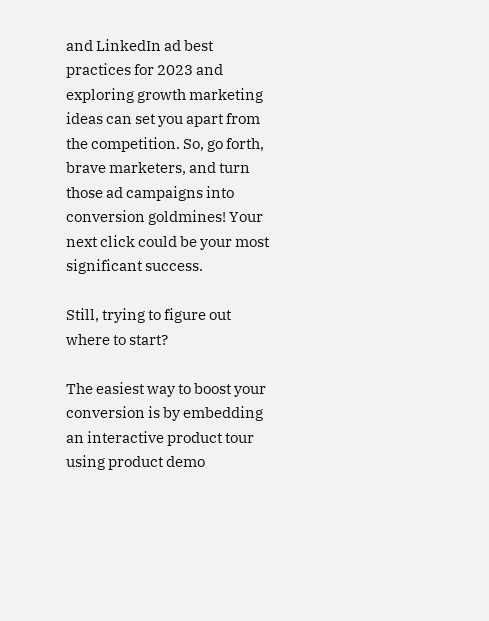and LinkedIn ad best practices for 2023 and exploring growth marketing ideas can set you apart from the competition. So, go forth, brave marketers, and turn those ad campaigns into conversion goldmines! Your next click could be your most significant success.

Still, trying to figure out where to start?

The easiest way to boost your conversion is by embedding an interactive product tour using product demo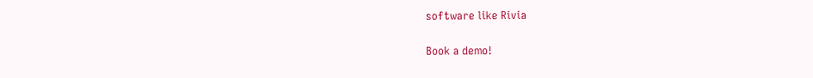software like Rivia

Book a demo!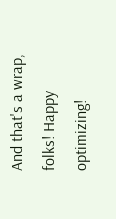And that's a wrap, folks! Happy optimizing!